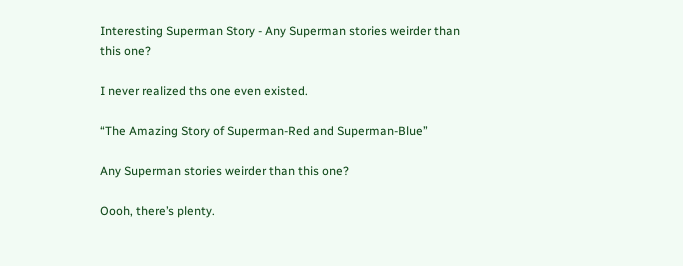Interesting Superman Story - Any Superman stories weirder than this one?

I never realized ths one even existed.

“The Amazing Story of Superman-Red and Superman-Blue”

Any Superman stories weirder than this one?

Oooh, there’s plenty.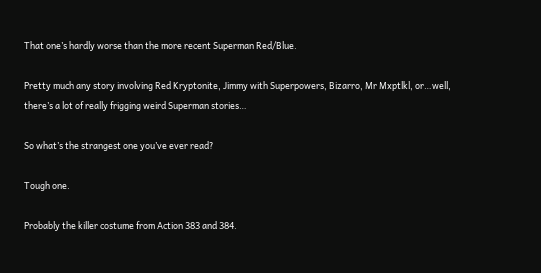That one’s hardly worse than the more recent Superman Red/Blue.

Pretty much any story involving Red Kryptonite, Jimmy with Superpowers, Bizarro, Mr Mxptlkl, or…well, there’s a lot of really frigging weird Superman stories…

So what’s the strangest one you’ve ever read?

Tough one.

Probably the killer costume from Action 383 and 384.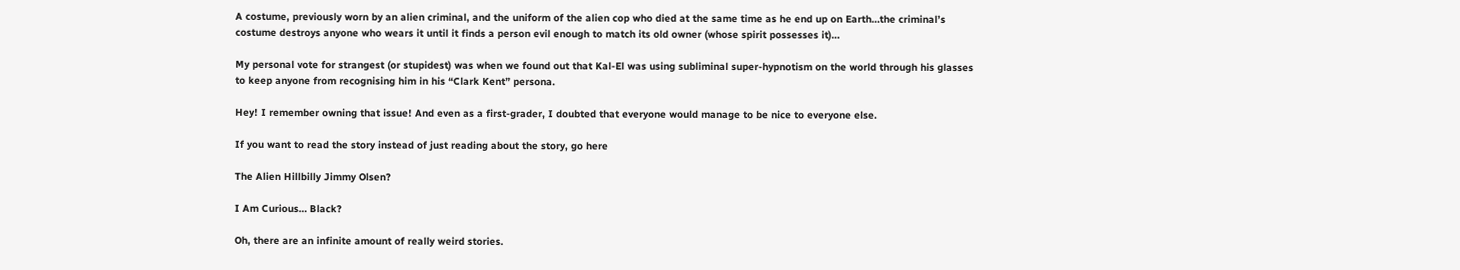A costume, previously worn by an alien criminal, and the uniform of the alien cop who died at the same time as he end up on Earth…the criminal’s costume destroys anyone who wears it until it finds a person evil enough to match its old owner (whose spirit possesses it)…

My personal vote for strangest (or stupidest) was when we found out that Kal-El was using subliminal super-hypnotism on the world through his glasses to keep anyone from recognising him in his “Clark Kent” persona.

Hey! I remember owning that issue! And even as a first-grader, I doubted that everyone would manage to be nice to everyone else.

If you want to read the story instead of just reading about the story, go here

The Alien Hillbilly Jimmy Olsen?

I Am Curious… Black?

Oh, there are an infinite amount of really weird stories.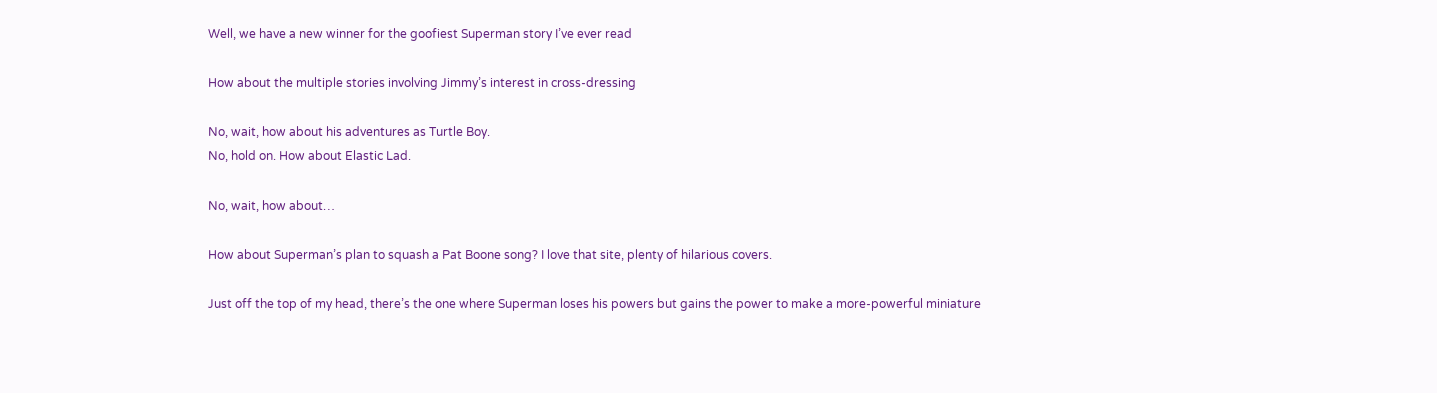Well, we have a new winner for the goofiest Superman story I’ve ever read

How about the multiple stories involving Jimmy’s interest in cross-dressing

No, wait, how about his adventures as Turtle Boy.
No, hold on. How about Elastic Lad.

No, wait, how about…

How about Superman’s plan to squash a Pat Boone song? I love that site, plenty of hilarious covers.

Just off the top of my head, there’s the one where Superman loses his powers but gains the power to make a more-powerful miniature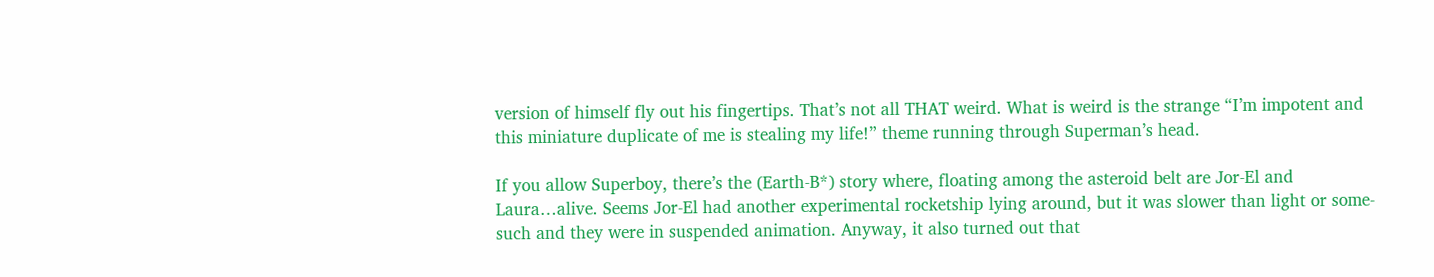version of himself fly out his fingertips. That’s not all THAT weird. What is weird is the strange “I’m impotent and this miniature duplicate of me is stealing my life!” theme running through Superman’s head.

If you allow Superboy, there’s the (Earth-B*) story where, floating among the asteroid belt are Jor-El and Laura…alive. Seems Jor-El had another experimental rocketship lying around, but it was slower than light or some-such and they were in suspended animation. Anyway, it also turned out that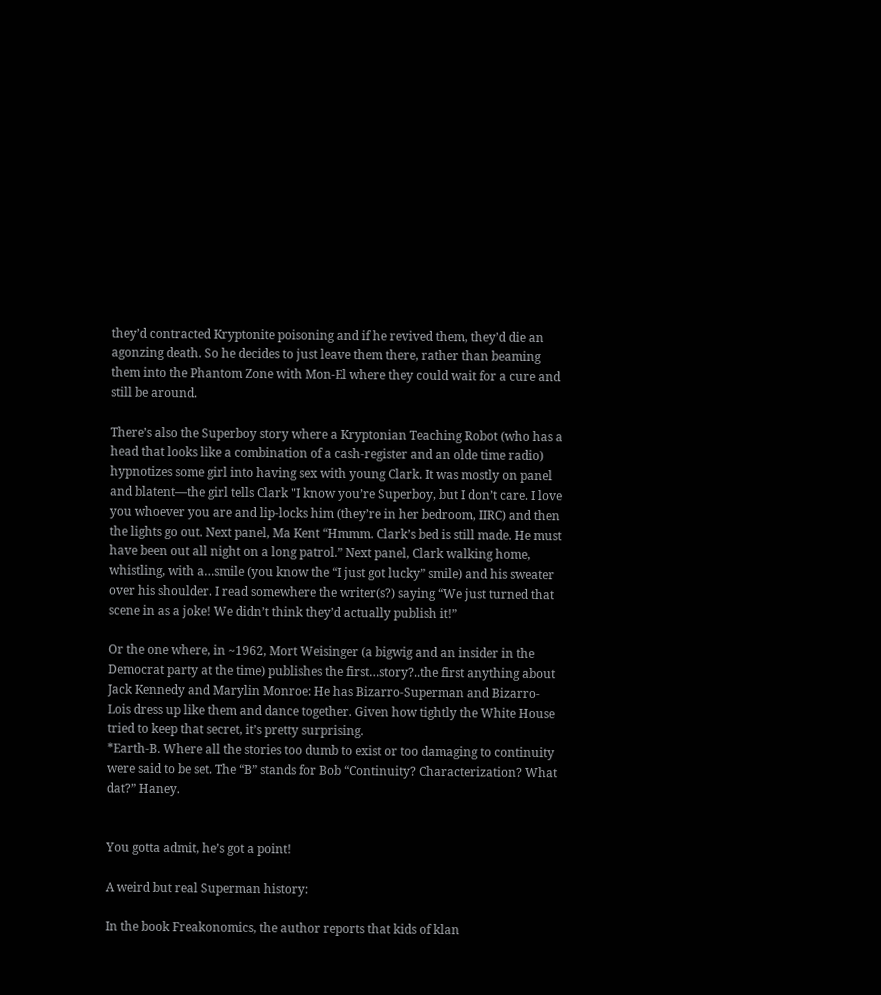they’d contracted Kryptonite poisoning and if he revived them, they’d die an agonzing death. So he decides to just leave them there, rather than beaming them into the Phantom Zone with Mon-El where they could wait for a cure and still be around.

There’s also the Superboy story where a Kryptonian Teaching Robot (who has a head that looks like a combination of a cash-register and an olde time radio) hypnotizes some girl into having sex with young Clark. It was mostly on panel and blatent—the girl tells Clark "I know you’re Superboy, but I don’t care. I love you whoever you are and lip-locks him (they’re in her bedroom, IIRC) and then the lights go out. Next panel, Ma Kent “Hmmm. Clark’s bed is still made. He must have been out all night on a long patrol.” Next panel, Clark walking home, whistling, with a…smile (you know the “I just got lucky” smile) and his sweater over his shoulder. I read somewhere the writer(s?) saying “We just turned that scene in as a joke! We didn’t think they’d actually publish it!”

Or the one where, in ~1962, Mort Weisinger (a bigwig and an insider in the Democrat party at the time) publishes the first…story?..the first anything about Jack Kennedy and Marylin Monroe: He has Bizarro-Superman and Bizarro-Lois dress up like them and dance together. Given how tightly the White House tried to keep that secret, it’s pretty surprising.
*Earth-B. Where all the stories too dumb to exist or too damaging to continuity were said to be set. The “B” stands for Bob “Continuity? Characterization? What dat?” Haney.


You gotta admit, he’s got a point!

A weird but real Superman history:

In the book Freakonomics, the author reports that kids of klan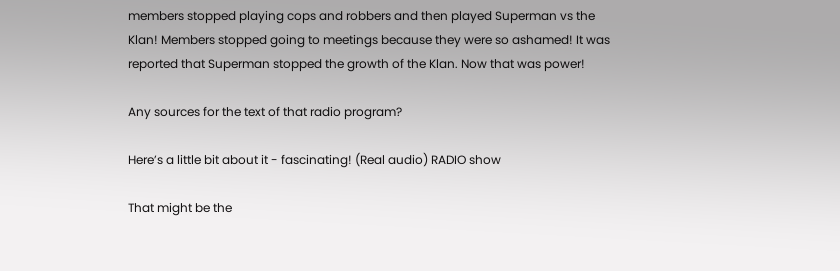members stopped playing cops and robbers and then played Superman vs the Klan! Members stopped going to meetings because they were so ashamed! It was reported that Superman stopped the growth of the Klan. Now that was power!

Any sources for the text of that radio program?

Here’s a little bit about it - fascinating! (Real audio) RADIO show

That might be the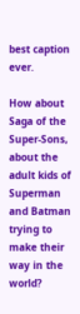best caption ever.

How about Saga of the Super-Sons, about the adult kids of Superman and Batman trying to make their way in the world?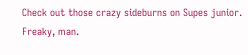Check out those crazy sideburns on Supes junior. Freaky, man.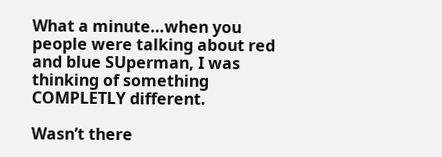What a minute…when you people were talking about red and blue SUperman, I was thinking of something COMPLETLY different.

Wasn’t there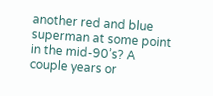another red and blue superman at some point in the mid-90’s? A couple years or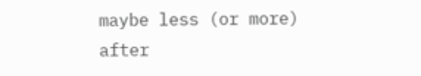maybe less (or more) after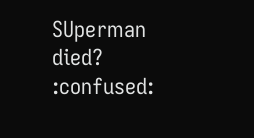SUperman died? :confused: